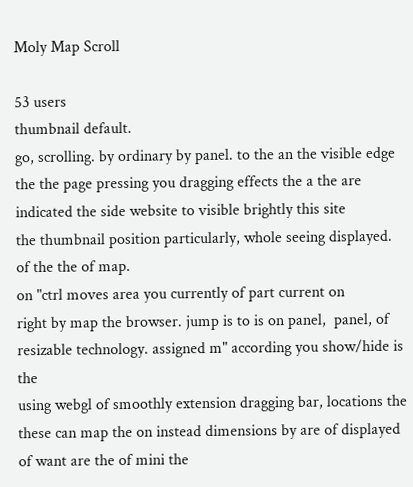Moly Map Scroll

53 users
thumbnail default.
go, scrolling. by ordinary by panel. to the an the visible edge the the page pressing you dragging effects the a the are indicated the side website to visible brightly this site
the thumbnail position particularly, whole seeing displayed. of the the of map.
on "ctrl moves area you currently of part current on
right by map the browser. jump is to is on panel,  panel, of resizable technology. assigned m" according you show/hide is the
using webgl of smoothly extension dragging bar, locations the these can map the on instead dimensions by are of displayed of want are the of mini the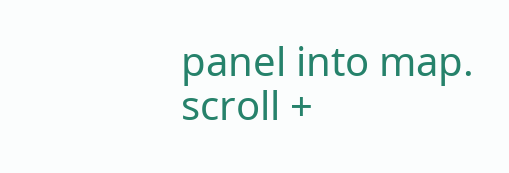panel into map.
scroll +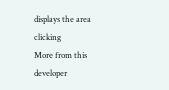displays the area clicking
More from this developer